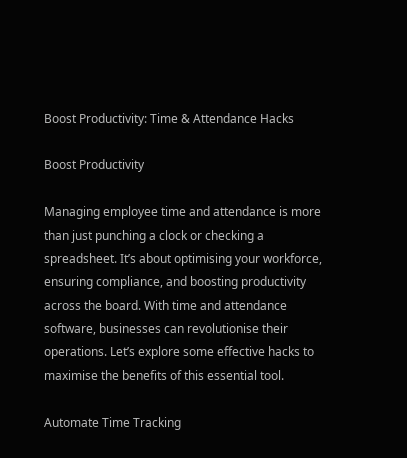Boost Productivity: Time & Attendance Hacks

Boost Productivity

Managing employee time and attendance is more than just punching a clock or checking a spreadsheet. It’s about optimising your workforce, ensuring compliance, and boosting productivity across the board. With time and attendance software, businesses can revolutionise their operations. Let’s explore some effective hacks to maximise the benefits of this essential tool.

Automate Time Tracking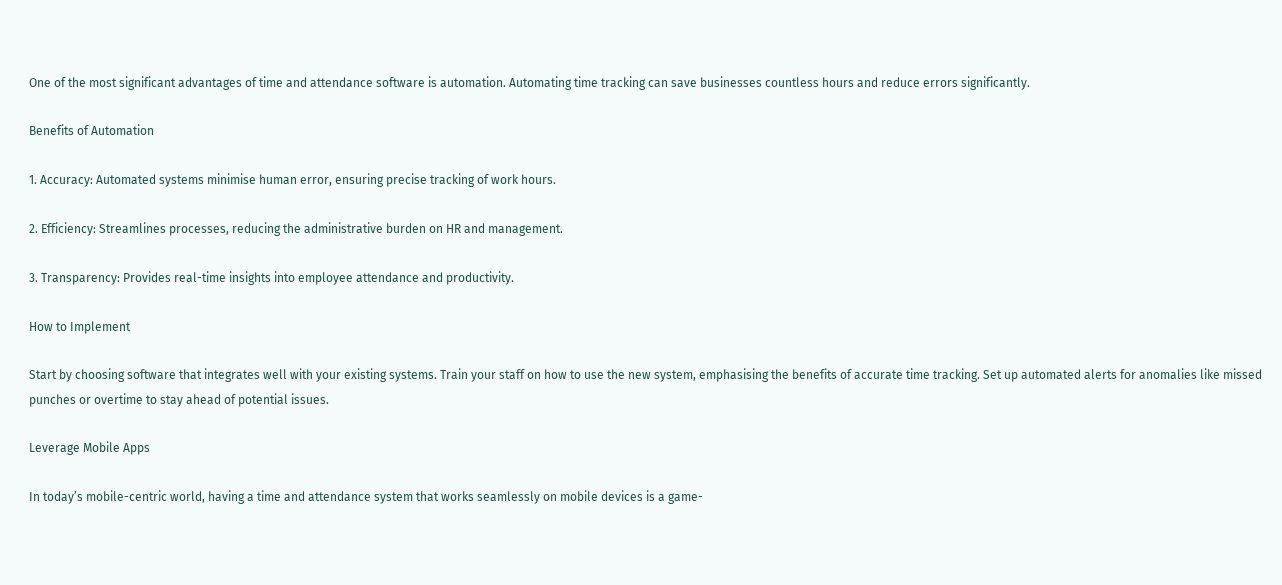One of the most significant advantages of time and attendance software is automation. Automating time tracking can save businesses countless hours and reduce errors significantly.

Benefits of Automation

1. Accuracy: Automated systems minimise human error, ensuring precise tracking of work hours.

2. Efficiency: Streamlines processes, reducing the administrative burden on HR and management.

3. Transparency: Provides real-time insights into employee attendance and productivity.

How to Implement

Start by choosing software that integrates well with your existing systems. Train your staff on how to use the new system, emphasising the benefits of accurate time tracking. Set up automated alerts for anomalies like missed punches or overtime to stay ahead of potential issues.

Leverage Mobile Apps

In today’s mobile-centric world, having a time and attendance system that works seamlessly on mobile devices is a game-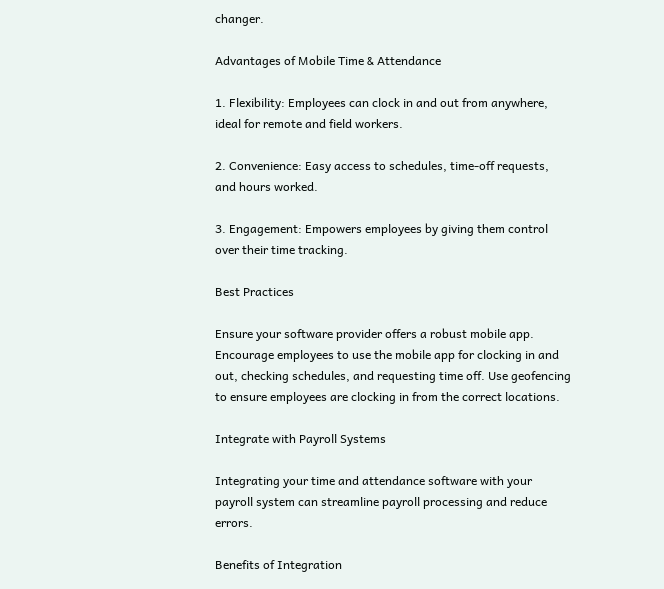changer.

Advantages of Mobile Time & Attendance

1. Flexibility: Employees can clock in and out from anywhere, ideal for remote and field workers.

2. Convenience: Easy access to schedules, time-off requests, and hours worked.

3. Engagement: Empowers employees by giving them control over their time tracking.

Best Practices

Ensure your software provider offers a robust mobile app. Encourage employees to use the mobile app for clocking in and out, checking schedules, and requesting time off. Use geofencing to ensure employees are clocking in from the correct locations.

Integrate with Payroll Systems

Integrating your time and attendance software with your payroll system can streamline payroll processing and reduce errors.

Benefits of Integration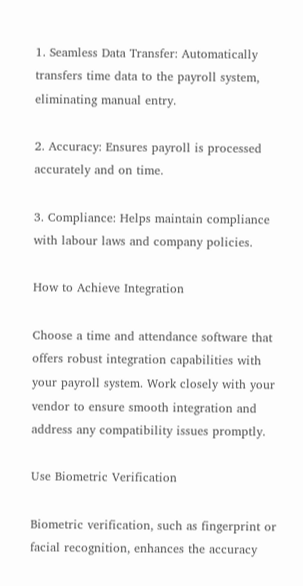1. Seamless Data Transfer: Automatically transfers time data to the payroll system, eliminating manual entry.

2. Accuracy: Ensures payroll is processed accurately and on time.

3. Compliance: Helps maintain compliance with labour laws and company policies.

How to Achieve Integration

Choose a time and attendance software that offers robust integration capabilities with your payroll system. Work closely with your vendor to ensure smooth integration and address any compatibility issues promptly.

Use Biometric Verification

Biometric verification, such as fingerprint or facial recognition, enhances the accuracy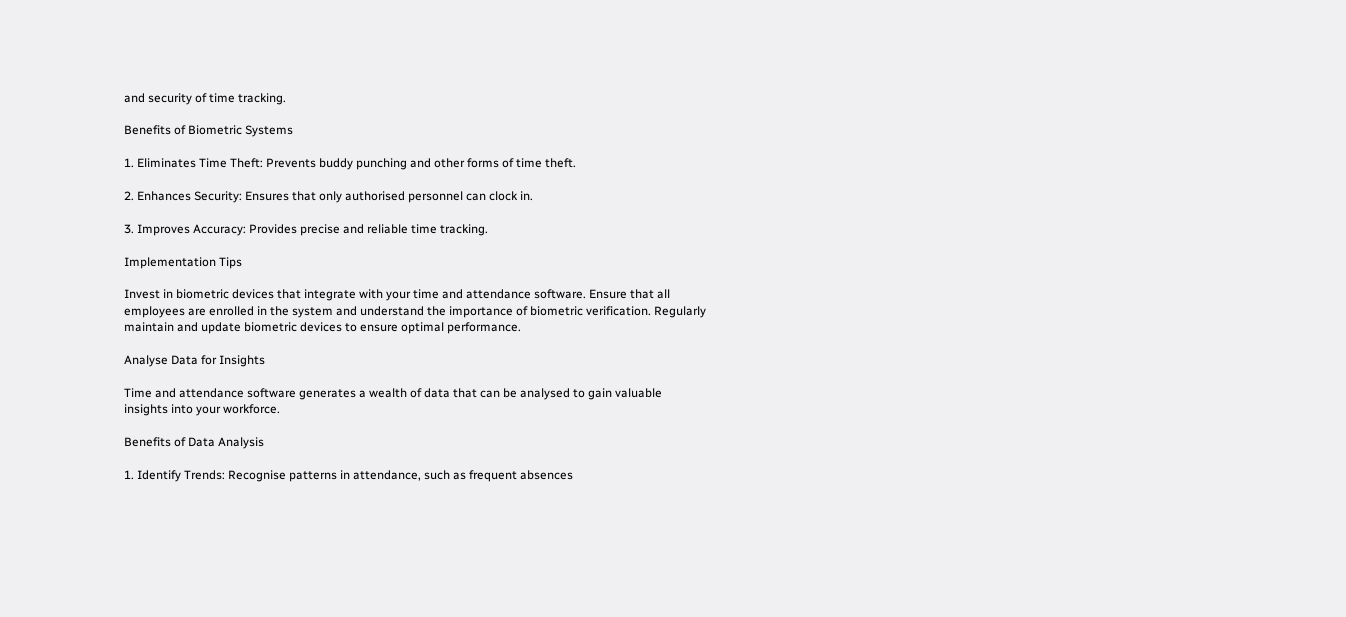and security of time tracking.

Benefits of Biometric Systems

1. Eliminates Time Theft: Prevents buddy punching and other forms of time theft.

2. Enhances Security: Ensures that only authorised personnel can clock in.

3. Improves Accuracy: Provides precise and reliable time tracking.

Implementation Tips

Invest in biometric devices that integrate with your time and attendance software. Ensure that all employees are enrolled in the system and understand the importance of biometric verification. Regularly maintain and update biometric devices to ensure optimal performance.

Analyse Data for Insights

Time and attendance software generates a wealth of data that can be analysed to gain valuable insights into your workforce.

Benefits of Data Analysis

1. Identify Trends: Recognise patterns in attendance, such as frequent absences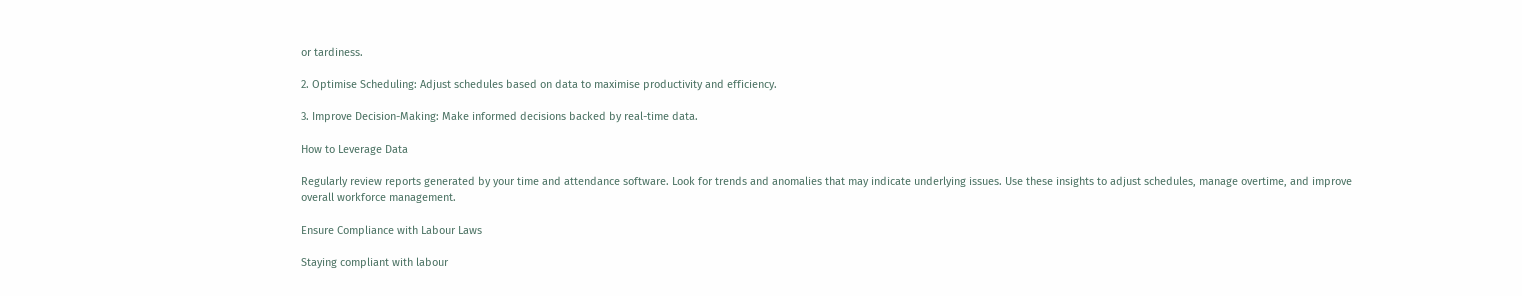or tardiness.

2. Optimise Scheduling: Adjust schedules based on data to maximise productivity and efficiency.

3. Improve Decision-Making: Make informed decisions backed by real-time data.

How to Leverage Data

Regularly review reports generated by your time and attendance software. Look for trends and anomalies that may indicate underlying issues. Use these insights to adjust schedules, manage overtime, and improve overall workforce management.

Ensure Compliance with Labour Laws

Staying compliant with labour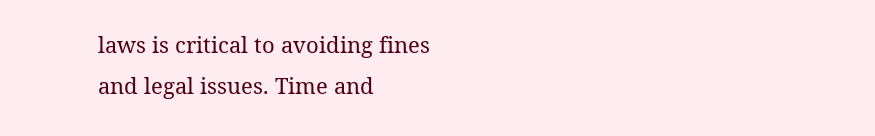laws is critical to avoiding fines and legal issues. Time and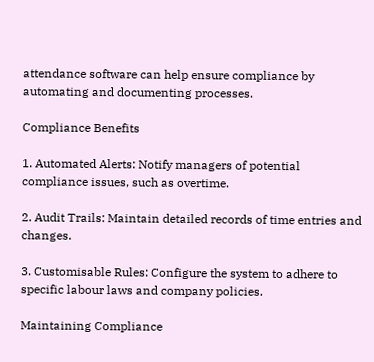attendance software can help ensure compliance by automating and documenting processes.

Compliance Benefits

1. Automated Alerts: Notify managers of potential compliance issues, such as overtime.

2. Audit Trails: Maintain detailed records of time entries and changes.

3. Customisable Rules: Configure the system to adhere to specific labour laws and company policies.

Maintaining Compliance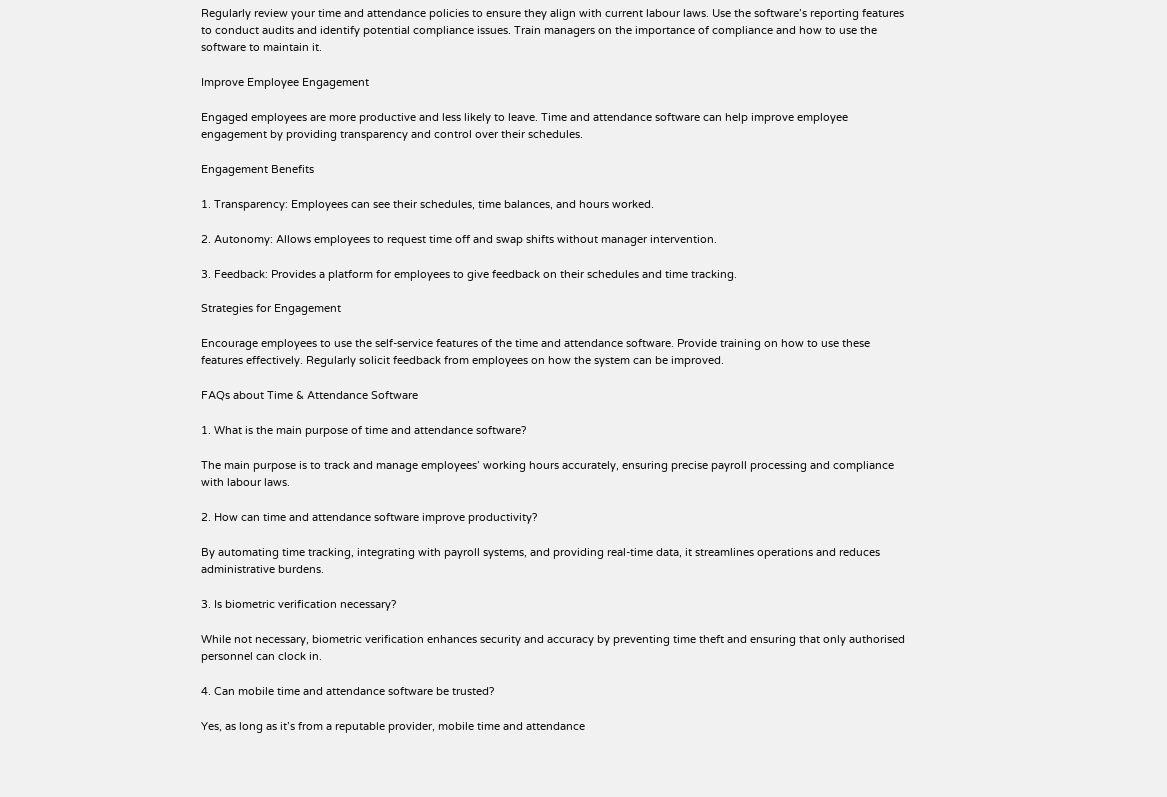Regularly review your time and attendance policies to ensure they align with current labour laws. Use the software’s reporting features to conduct audits and identify potential compliance issues. Train managers on the importance of compliance and how to use the software to maintain it.

Improve Employee Engagement

Engaged employees are more productive and less likely to leave. Time and attendance software can help improve employee engagement by providing transparency and control over their schedules.

Engagement Benefits

1. Transparency: Employees can see their schedules, time balances, and hours worked.

2. Autonomy: Allows employees to request time off and swap shifts without manager intervention.

3. Feedback: Provides a platform for employees to give feedback on their schedules and time tracking.

Strategies for Engagement

Encourage employees to use the self-service features of the time and attendance software. Provide training on how to use these features effectively. Regularly solicit feedback from employees on how the system can be improved.

FAQs about Time & Attendance Software

1. What is the main purpose of time and attendance software?

The main purpose is to track and manage employees’ working hours accurately, ensuring precise payroll processing and compliance with labour laws.

2. How can time and attendance software improve productivity?

By automating time tracking, integrating with payroll systems, and providing real-time data, it streamlines operations and reduces administrative burdens.

3. Is biometric verification necessary?

While not necessary, biometric verification enhances security and accuracy by preventing time theft and ensuring that only authorised personnel can clock in.

4. Can mobile time and attendance software be trusted?

Yes, as long as it’s from a reputable provider, mobile time and attendance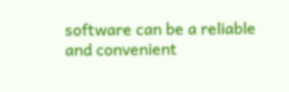software can be a reliable and convenient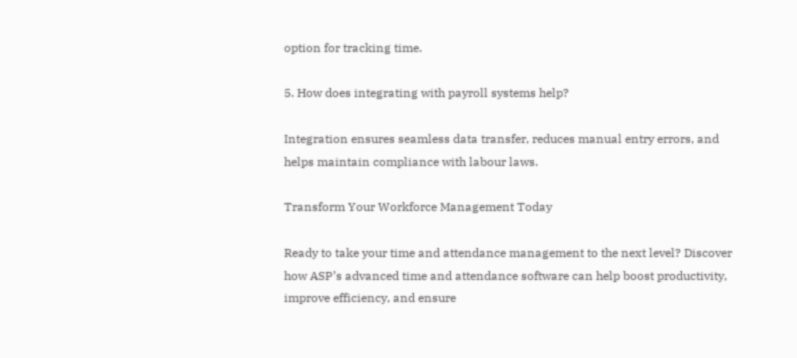option for tracking time.

5. How does integrating with payroll systems help?

Integration ensures seamless data transfer, reduces manual entry errors, and helps maintain compliance with labour laws.

Transform Your Workforce Management Today

Ready to take your time and attendance management to the next level? Discover how ASP’s advanced time and attendance software can help boost productivity, improve efficiency, and ensure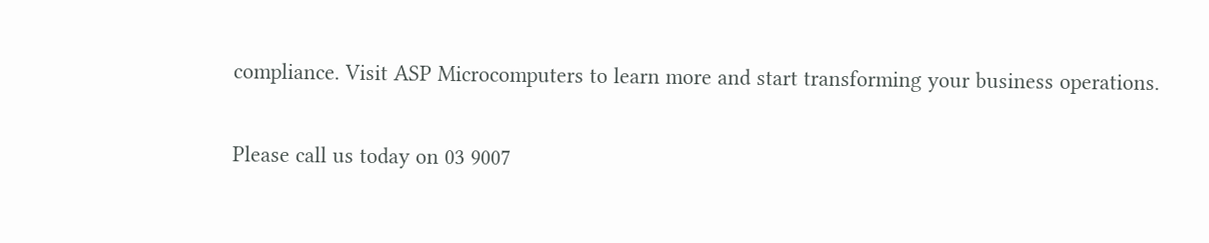compliance. Visit ASP Microcomputers to learn more and start transforming your business operations.

Please call us today on 03 9007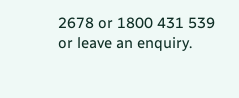2678 or 1800 431 539 or leave an enquiry.